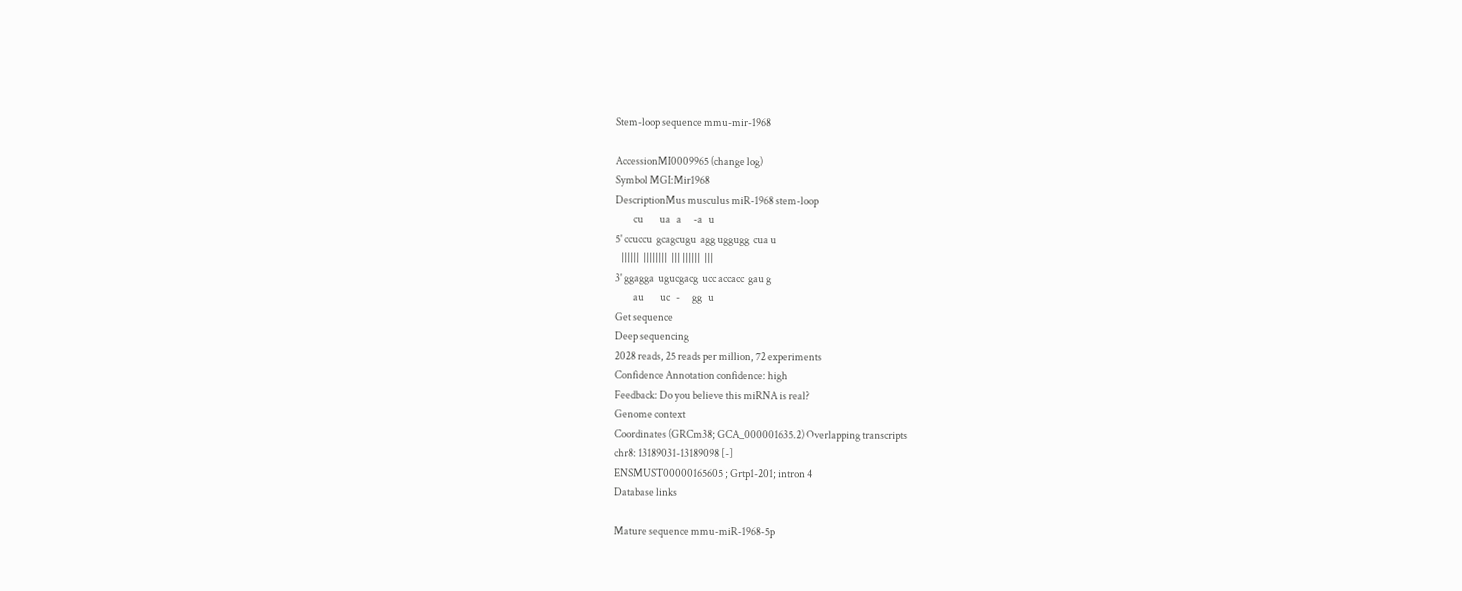Stem-loop sequence mmu-mir-1968

AccessionMI0009965 (change log)
Symbol MGI:Mir1968
DescriptionMus musculus miR-1968 stem-loop
         cu        ua   a      -a   u
5' ccuccu  gcagcugu  agg uggugg  cua u
   ||||||  ||||||||  ||| ||||||  |||
3' ggagga  ugucgacg  ucc accacc  gau g
         au        uc   -      gg   u
Get sequence
Deep sequencing
2028 reads, 25 reads per million, 72 experiments
Confidence Annotation confidence: high
Feedback: Do you believe this miRNA is real?
Genome context
Coordinates (GRCm38; GCA_000001635.2) Overlapping transcripts
chr8: 13189031-13189098 [-]
ENSMUST00000165605 ; Grtp1-201; intron 4
Database links

Mature sequence mmu-miR-1968-5p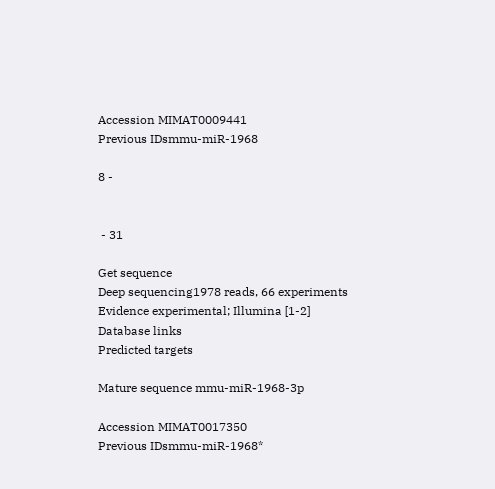Accession MIMAT0009441
Previous IDsmmu-miR-1968

8 -


 - 31

Get sequence
Deep sequencing1978 reads, 66 experiments
Evidence experimental; Illumina [1-2]
Database links
Predicted targets

Mature sequence mmu-miR-1968-3p

Accession MIMAT0017350
Previous IDsmmu-miR-1968*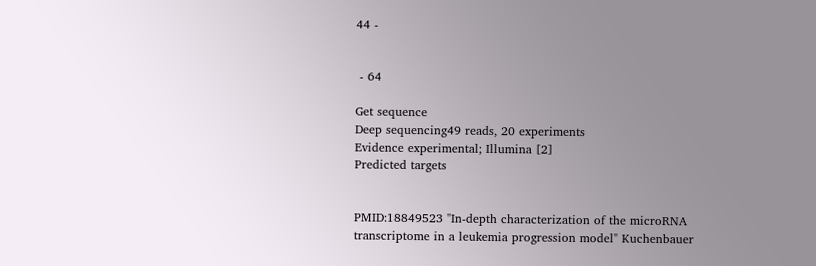44 -


 - 64

Get sequence
Deep sequencing49 reads, 20 experiments
Evidence experimental; Illumina [2]
Predicted targets


PMID:18849523 "In-depth characterization of the microRNA transcriptome in a leukemia progression model" Kuchenbauer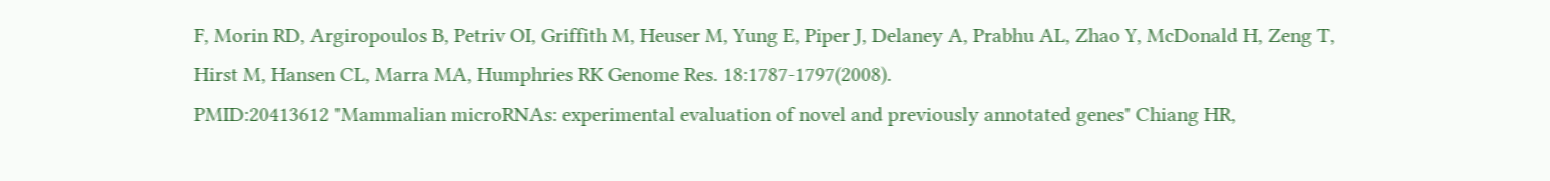F, Morin RD, Argiropoulos B, Petriv OI, Griffith M, Heuser M, Yung E, Piper J, Delaney A, Prabhu AL, Zhao Y, McDonald H, Zeng T, Hirst M, Hansen CL, Marra MA, Humphries RK Genome Res. 18:1787-1797(2008).
PMID:20413612 "Mammalian microRNAs: experimental evaluation of novel and previously annotated genes" Chiang HR,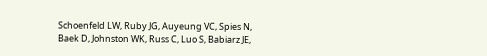Schoenfeld LW, Ruby JG, Auyeung VC, Spies N, Baek D, Johnston WK, Russ C, Luo S, Babiarz JE,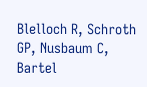Blelloch R, Schroth GP, Nusbaum C, Bartel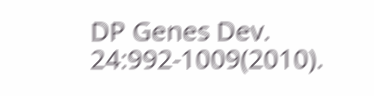DP Genes Dev. 24:992-1009(2010).